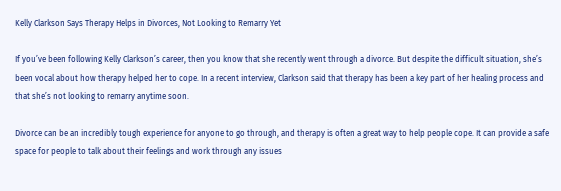Kelly Clarkson Says Therapy Helps in Divorces, Not Looking to Remarry Yet

If you’ve been following Kelly Clarkson’s career, then you know that she recently went through a divorce. But despite the difficult situation, she’s been vocal about how therapy helped her to cope. In a recent interview, Clarkson said that therapy has been a key part of her healing process and that she’s not looking to remarry anytime soon.

Divorce can be an incredibly tough experience for anyone to go through, and therapy is often a great way to help people cope. It can provide a safe space for people to talk about their feelings and work through any issues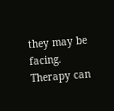they may be facing. Therapy can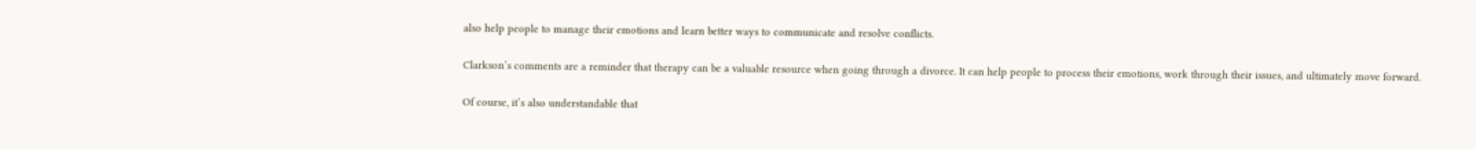also help people to manage their emotions and learn better ways to communicate and resolve conflicts.

Clarkson’s comments are a reminder that therapy can be a valuable resource when going through a divorce. It can help people to process their emotions, work through their issues, and ultimately move forward.

Of course, it’s also understandable that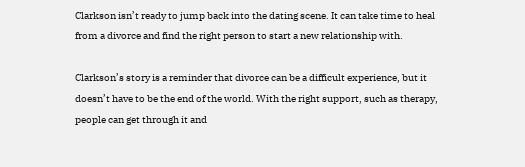Clarkson isn’t ready to jump back into the dating scene. It can take time to heal from a divorce and find the right person to start a new relationship with.

Clarkson’s story is a reminder that divorce can be a difficult experience, but it doesn’t have to be the end of the world. With the right support, such as therapy, people can get through it and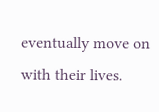eventually move on with their lives.